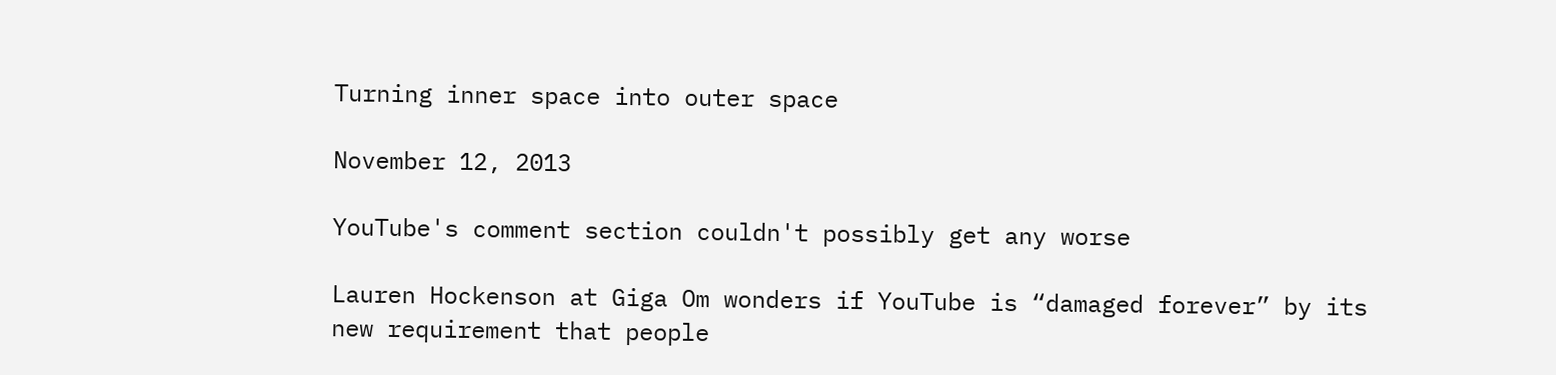Turning inner space into outer space

November 12, 2013

YouTube's comment section couldn't possibly get any worse

Lauren Hockenson at Giga Om wonders if YouTube is “damaged forever” by its new requirement that people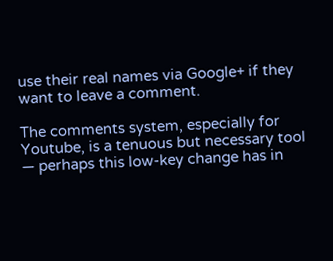use their real names via Google+ if they want to leave a comment.

The comments system, especially for Youtube, is a tenuous but necessary tool — perhaps this low-key change has in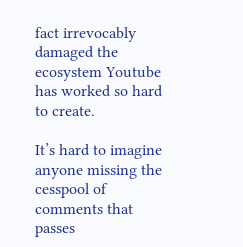fact irrevocably damaged the ecosystem Youtube has worked so hard to create.

It’s hard to imagine anyone missing the cesspool of comments that passes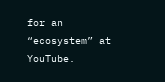for an “ecosystem” at YouTube.